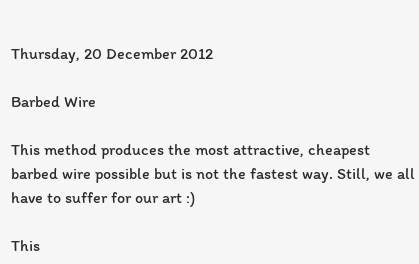Thursday, 20 December 2012

Barbed Wire

This method produces the most attractive, cheapest barbed wire possible but is not the fastest way. Still, we all have to suffer for our art :)

This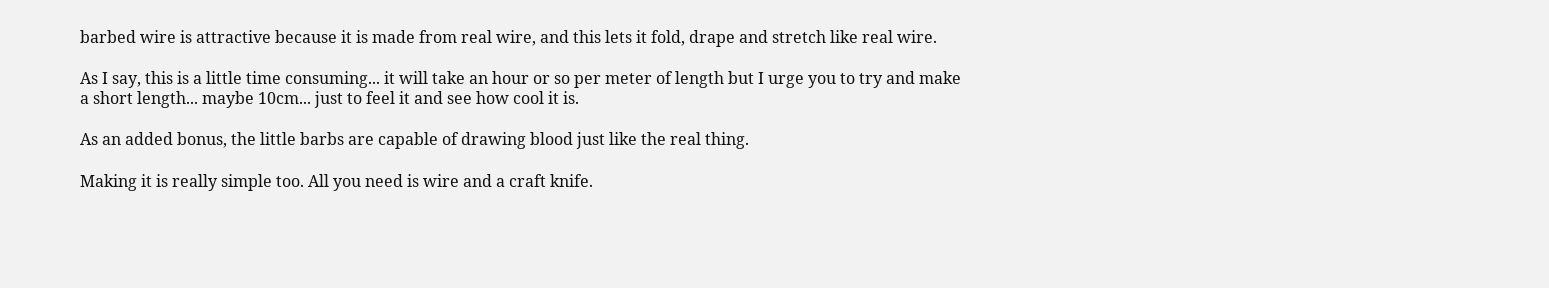barbed wire is attractive because it is made from real wire, and this lets it fold, drape and stretch like real wire.

As I say, this is a little time consuming... it will take an hour or so per meter of length but I urge you to try and make a short length... maybe 10cm... just to feel it and see how cool it is.

As an added bonus, the little barbs are capable of drawing blood just like the real thing.

Making it is really simple too. All you need is wire and a craft knife.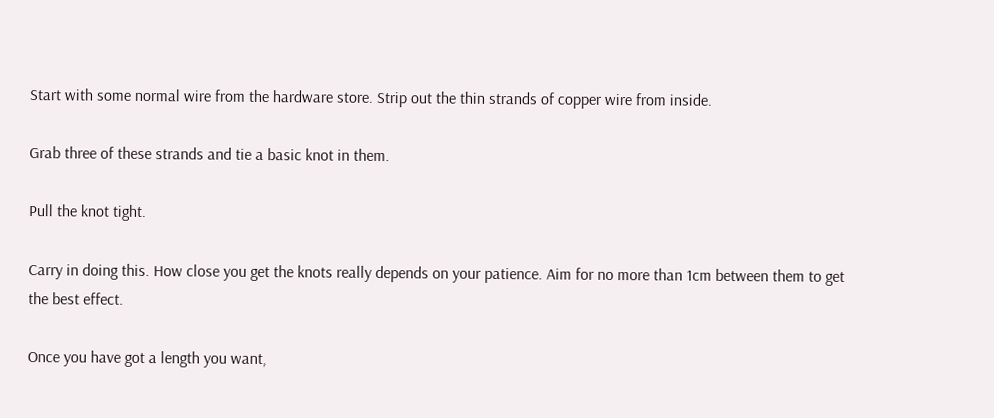Start with some normal wire from the hardware store. Strip out the thin strands of copper wire from inside.

Grab three of these strands and tie a basic knot in them.

Pull the knot tight.

Carry in doing this. How close you get the knots really depends on your patience. Aim for no more than 1cm between them to get the best effect.

Once you have got a length you want,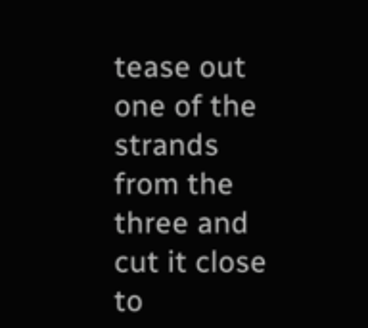tease out one of the strands from the three and cut it close to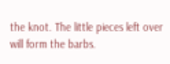the knot. The little pieces left over will form the barbs.